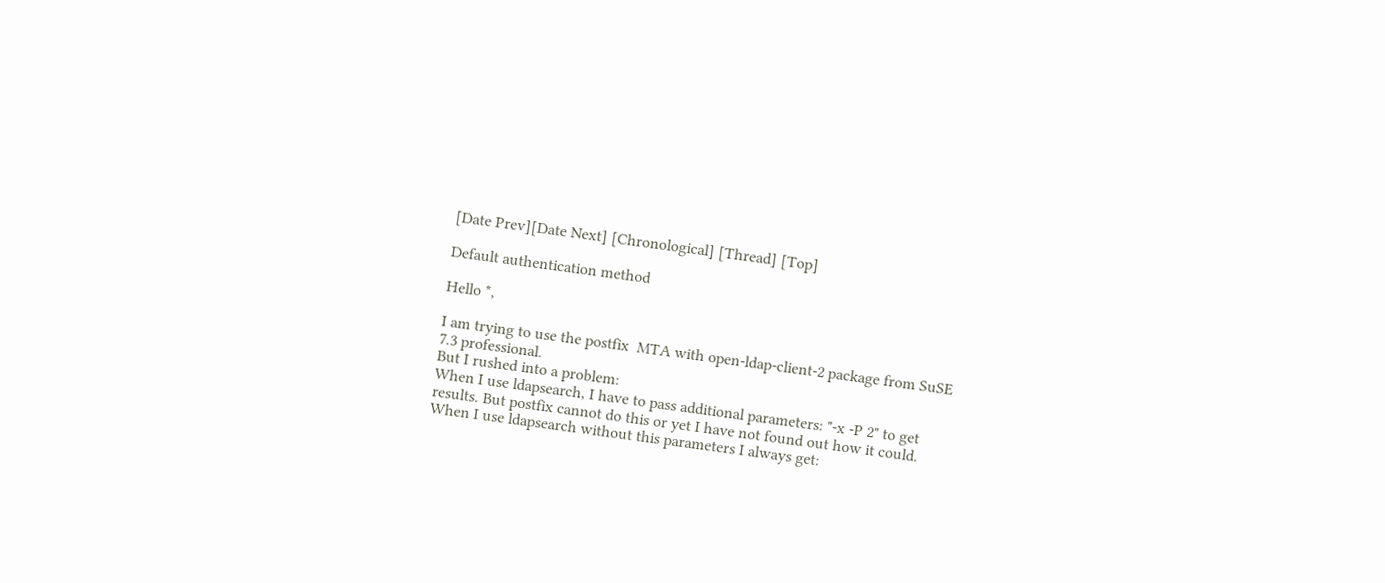[Date Prev][Date Next] [Chronological] [Thread] [Top]

Default authentication method

Hello *,

I am trying to use the postfix  MTA with open-ldap-client-2 package from SuSE
7.3 professional.
But I rushed into a problem:
When I use ldapsearch, I have to pass additional parameters: "-x -P 2" to get
results. But postfix cannot do this or yet I have not found out how it could.
When I use ldapsearch without this parameters I always get: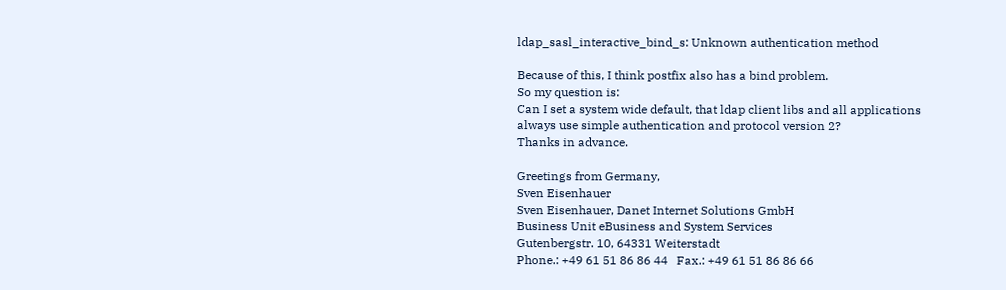ldap_sasl_interactive_bind_s: Unknown authentication method

Because of this, I think postfix also has a bind problem.
So my question is:
Can I set a system wide default, that ldap client libs and all applications
always use simple authentication and protocol version 2?
Thanks in advance.

Greetings from Germany,
Sven Eisenhauer
Sven Eisenhauer, Danet Internet Solutions GmbH
Business Unit eBusiness and System Services
Gutenbergstr. 10, 64331 Weiterstadt
Phone.: +49 61 51 86 86 44   Fax.: +49 61 51 86 86 66